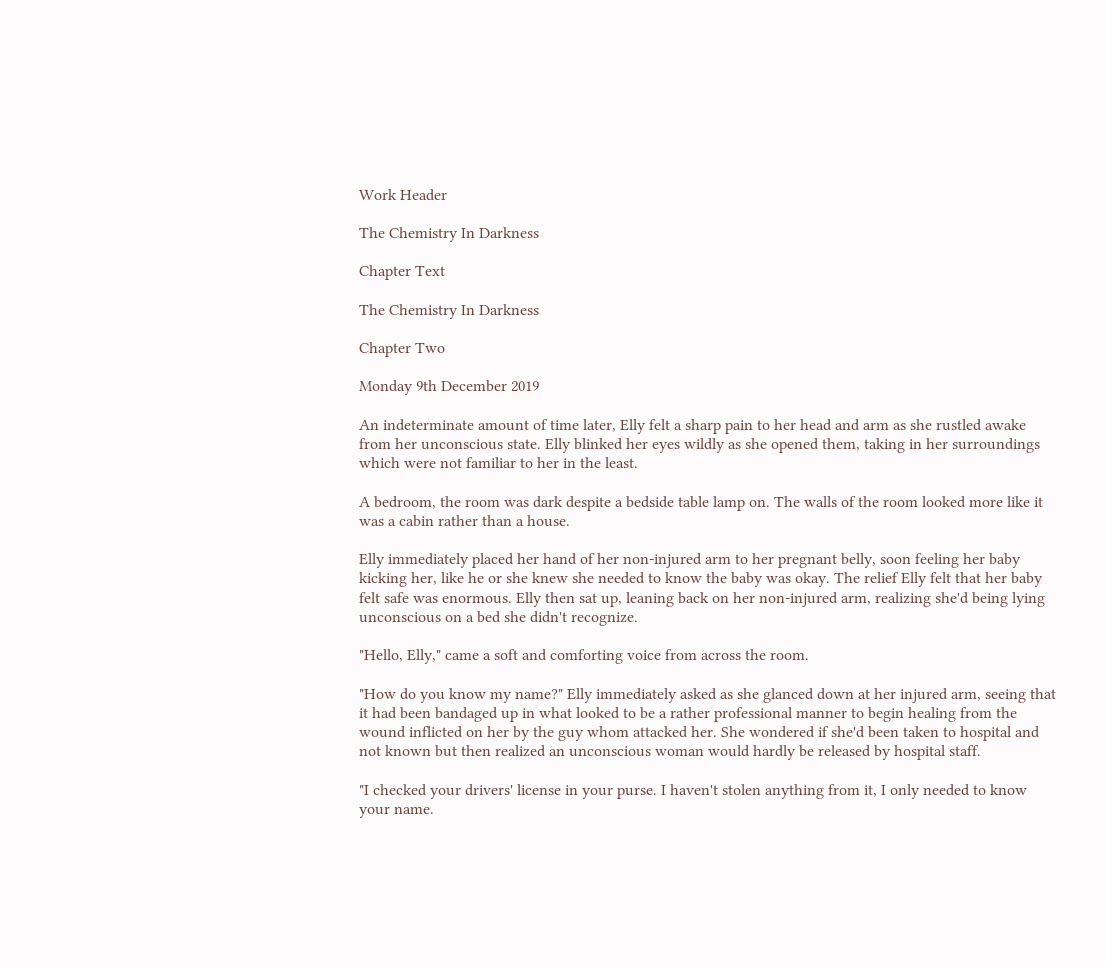Work Header

The Chemistry In Darkness

Chapter Text

The Chemistry In Darkness

Chapter Two

Monday 9th December 2019

An indeterminate amount of time later, Elly felt a sharp pain to her head and arm as she rustled awake from her unconscious state. Elly blinked her eyes wildly as she opened them, taking in her surroundings which were not familiar to her in the least.

A bedroom, the room was dark despite a bedside table lamp on. The walls of the room looked more like it was a cabin rather than a house.

Elly immediately placed her hand of her non-injured arm to her pregnant belly, soon feeling her baby kicking her, like he or she knew she needed to know the baby was okay. The relief Elly felt that her baby felt safe was enormous. Elly then sat up, leaning back on her non-injured arm, realizing she'd being lying unconscious on a bed she didn't recognize.

"Hello, Elly," came a soft and comforting voice from across the room.

"How do you know my name?" Elly immediately asked as she glanced down at her injured arm, seeing that it had been bandaged up in what looked to be a rather professional manner to begin healing from the wound inflicted on her by the guy whom attacked her. She wondered if she'd been taken to hospital and not known but then realized an unconscious woman would hardly be released by hospital staff.

"I checked your drivers' license in your purse. I haven't stolen anything from it, I only needed to know your name.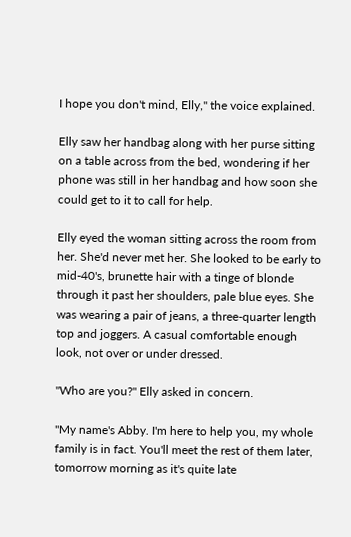I hope you don't mind, Elly," the voice explained.

Elly saw her handbag along with her purse sitting on a table across from the bed, wondering if her phone was still in her handbag and how soon she could get to it to call for help.

Elly eyed the woman sitting across the room from her. She'd never met her. She looked to be early to mid-40's, brunette hair with a tinge of blonde through it past her shoulders, pale blue eyes. She was wearing a pair of jeans, a three-quarter length top and joggers. A casual comfortable enough look, not over or under dressed.

"Who are you?" Elly asked in concern.

"My name's Abby. I'm here to help you, my whole family is in fact. You'll meet the rest of them later, tomorrow morning as it's quite late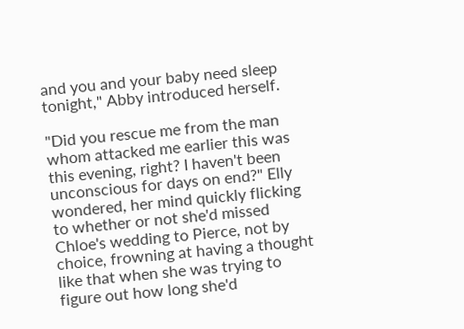and you and your baby need sleep tonight," Abby introduced herself.

"Did you rescue me from the man whom attacked me earlier this was this evening, right? I haven't been unconscious for days on end?" Elly wondered, her mind quickly flicking to whether or not she'd missed Chloe's wedding to Pierce, not by choice, frowning at having a thought like that when she was trying to figure out how long she'd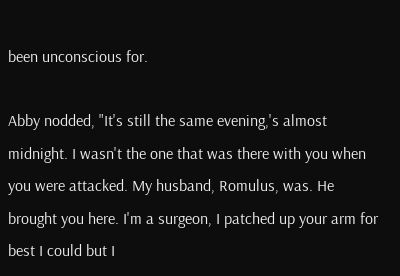been unconscious for.

Abby nodded, "It's still the same evening,'s almost midnight. I wasn't the one that was there with you when you were attacked. My husband, Romulus, was. He brought you here. I'm a surgeon, I patched up your arm for best I could but I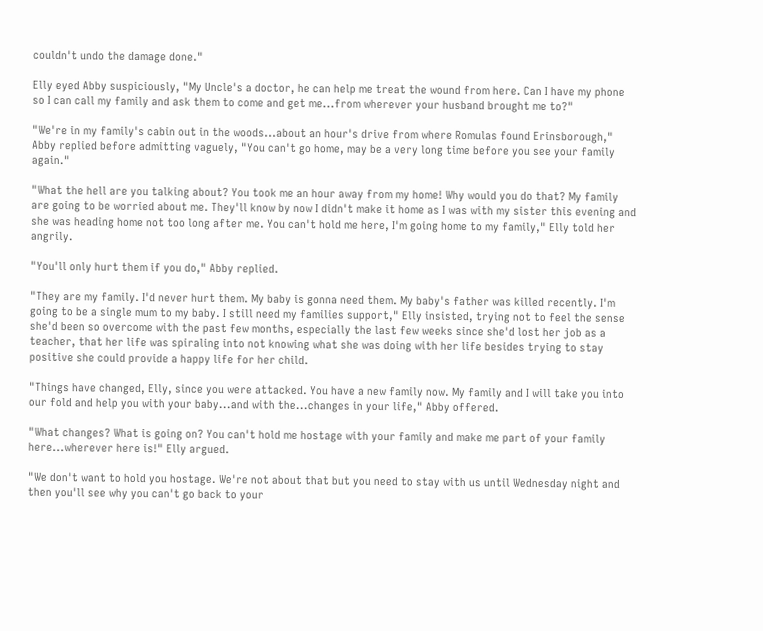couldn't undo the damage done."

Elly eyed Abby suspiciously, "My Uncle's a doctor, he can help me treat the wound from here. Can I have my phone so I can call my family and ask them to come and get me...from wherever your husband brought me to?"

"We're in my family's cabin out in the woods...about an hour's drive from where Romulas found Erinsborough," Abby replied before admitting vaguely, "You can't go home, may be a very long time before you see your family again."

"What the hell are you talking about? You took me an hour away from my home! Why would you do that? My family are going to be worried about me. They'll know by now I didn't make it home as I was with my sister this evening and she was heading home not too long after me. You can't hold me here, I'm going home to my family," Elly told her angrily.

"You'll only hurt them if you do," Abby replied.

"They are my family. I'd never hurt them. My baby is gonna need them. My baby's father was killed recently. I'm going to be a single mum to my baby. I still need my families support," Elly insisted, trying not to feel the sense she'd been so overcome with the past few months, especially the last few weeks since she'd lost her job as a teacher, that her life was spiraling into not knowing what she was doing with her life besides trying to stay positive she could provide a happy life for her child.

"Things have changed, Elly, since you were attacked. You have a new family now. My family and I will take you into our fold and help you with your baby...and with the...changes in your life," Abby offered.

"What changes? What is going on? You can't hold me hostage with your family and make me part of your family here...wherever here is!" Elly argued.

"We don't want to hold you hostage. We're not about that but you need to stay with us until Wednesday night and then you'll see why you can't go back to your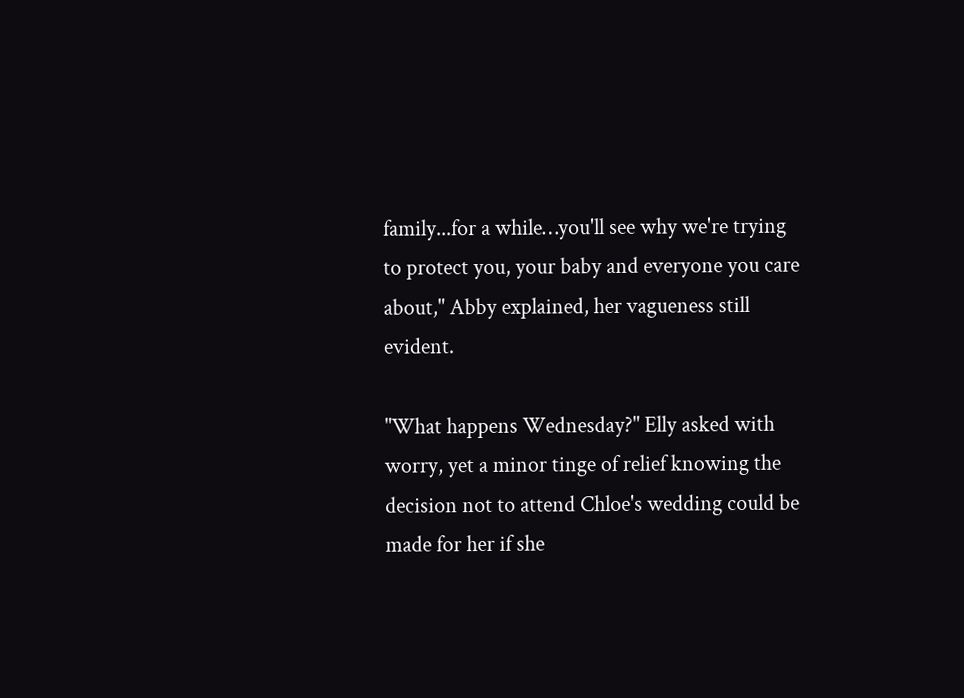family...for a while…you'll see why we're trying to protect you, your baby and everyone you care about," Abby explained, her vagueness still evident.

"What happens Wednesday?" Elly asked with worry, yet a minor tinge of relief knowing the decision not to attend Chloe's wedding could be made for her if she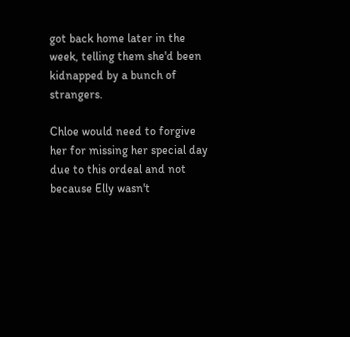got back home later in the week, telling them she'd been kidnapped by a bunch of strangers.

Chloe would need to forgive her for missing her special day due to this ordeal and not because Elly wasn't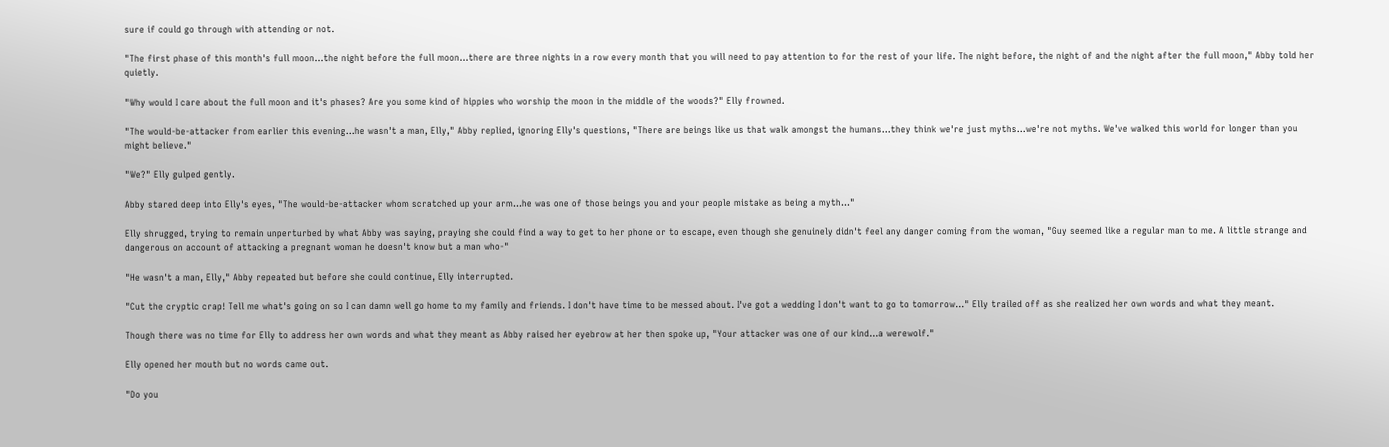sure if could go through with attending or not.

"The first phase of this month's full moon...the night before the full moon...there are three nights in a row every month that you will need to pay attention to for the rest of your life. The night before, the night of and the night after the full moon," Abby told her quietly.

"Why would I care about the full moon and it's phases? Are you some kind of hippies who worship the moon in the middle of the woods?" Elly frowned.

"The would-be-attacker from earlier this evening...he wasn't a man, Elly," Abby replied, ignoring Elly's questions, "There are beings like us that walk amongst the humans...they think we're just myths...we're not myths. We've walked this world for longer than you might believe."

"We?" Elly gulped gently.

Abby stared deep into Elly's eyes, "The would-be-attacker whom scratched up your arm…he was one of those beings you and your people mistake as being a myth…"

Elly shrugged, trying to remain unperturbed by what Abby was saying, praying she could find a way to get to her phone or to escape, even though she genuinely didn't feel any danger coming from the woman, "Guy seemed like a regular man to me. A little strange and dangerous on account of attacking a pregnant woman he doesn't know but a man who-"

"He wasn't a man, Elly," Abby repeated but before she could continue, Elly interrupted.

"Cut the cryptic crap! Tell me what's going on so I can damn well go home to my family and friends. I don't have time to be messed about. I've got a wedding I don't want to go to tomorrow…" Elly trailed off as she realized her own words and what they meant.

Though there was no time for Elly to address her own words and what they meant as Abby raised her eyebrow at her then spoke up, "Your attacker was one of our kind…a werewolf."

Elly opened her mouth but no words came out.

"Do you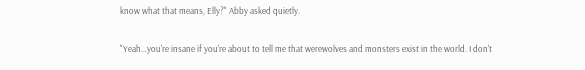know what that means, Elly?" Abby asked quietly.

"Yeah…you're insane if you're about to tell me that werewolves and monsters exist in the world. I don't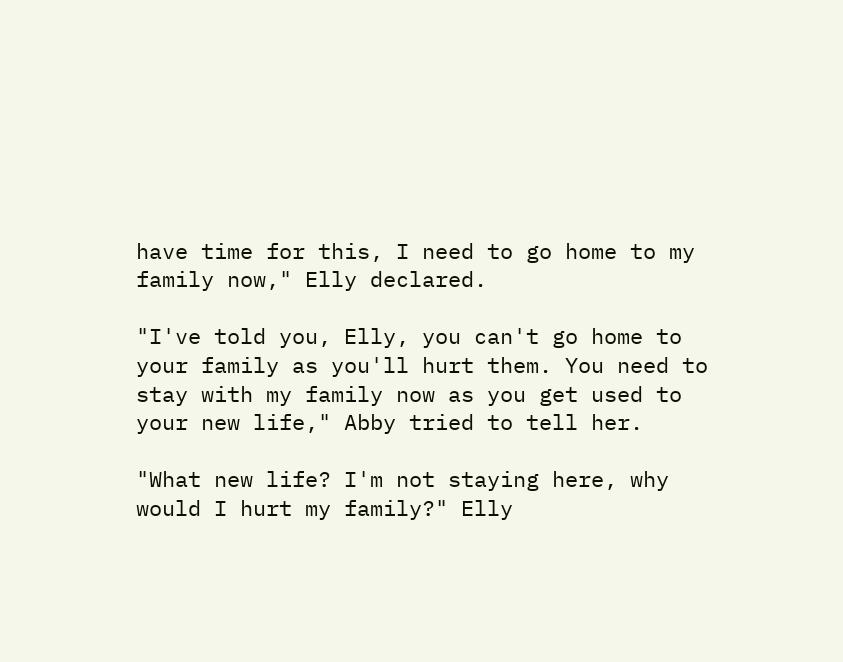have time for this, I need to go home to my family now," Elly declared.

"I've told you, Elly, you can't go home to your family as you'll hurt them. You need to stay with my family now as you get used to your new life," Abby tried to tell her.

"What new life? I'm not staying here, why would I hurt my family?" Elly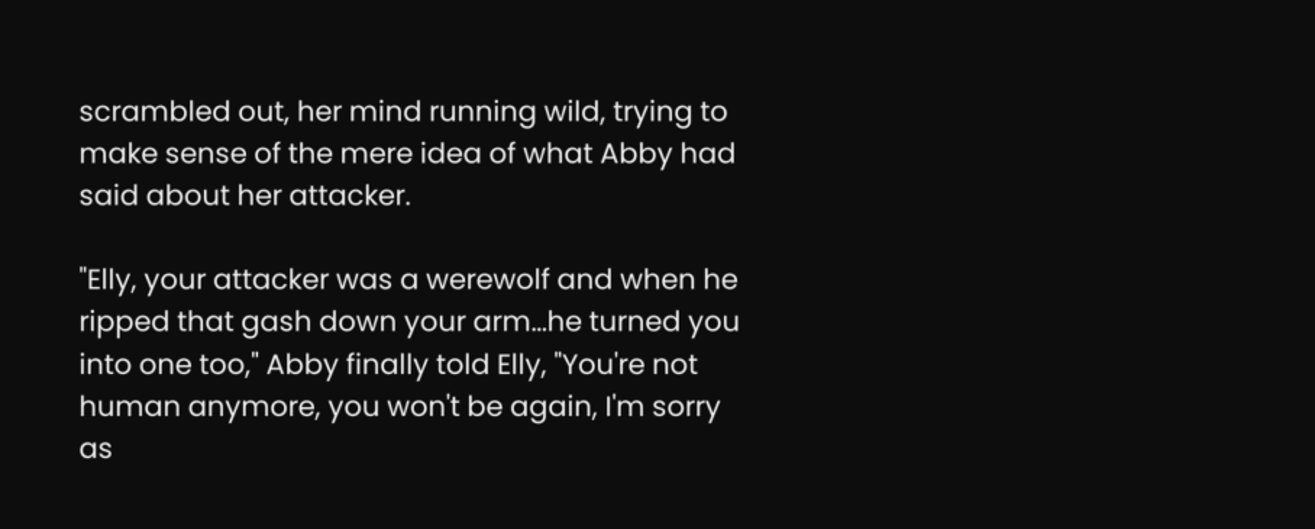scrambled out, her mind running wild, trying to make sense of the mere idea of what Abby had said about her attacker.

"Elly, your attacker was a werewolf and when he ripped that gash down your arm…he turned you into one too," Abby finally told Elly, "You're not human anymore, you won't be again, I'm sorry as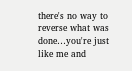there's no way to reverse what was done…you're just like me and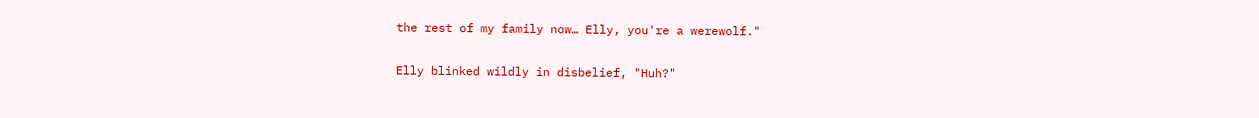the rest of my family now… Elly, you're a werewolf."

Elly blinked wildly in disbelief, "Huh?"